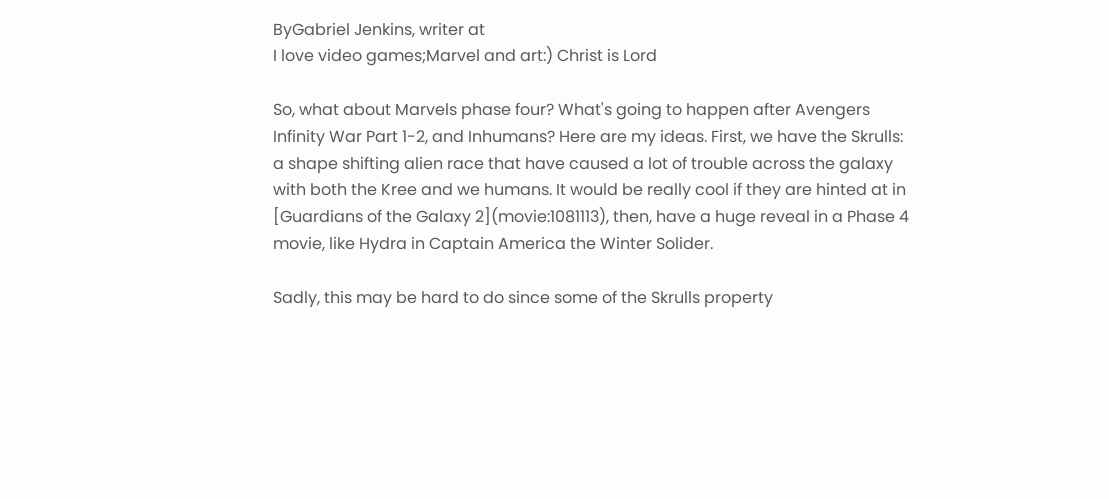ByGabriel Jenkins, writer at
I love video games;Marvel and art:) Christ is Lord

So, what about Marvels phase four? What's going to happen after Avengers Infinity War Part 1-2, and Inhumans? Here are my ideas. First, we have the Skrulls: a shape shifting alien race that have caused a lot of trouble across the galaxy with both the Kree and we humans. It would be really cool if they are hinted at in [Guardians of the Galaxy 2](movie:1081113), then, have a huge reveal in a Phase 4 movie, like Hydra in Captain America the Winter Solider.

Sadly, this may be hard to do since some of the Skrulls property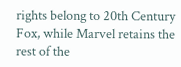rights belong to 20th Century Fox, while Marvel retains the rest of the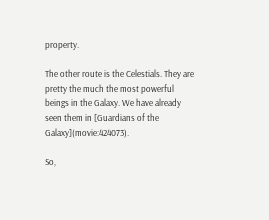property.

The other route is the Celestials. They are pretty the much the most powerful beings in the Galaxy. We have already seen them in [Guardians of the Galaxy](movie:424073).

So,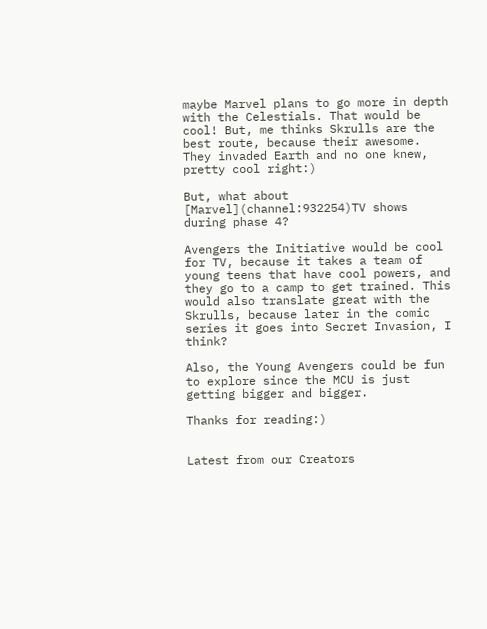maybe Marvel plans to go more in depth with the Celestials. That would be cool! But, me thinks Skrulls are the best route, because their awesome. They invaded Earth and no one knew, pretty cool right:)

But, what about [Marvel](channel:932254)TV shows during phase 4?

Avengers the Initiative would be cool for TV, because it takes a team of young teens that have cool powers, and they go to a camp to get trained. This would also translate great with the Skrulls, because later in the comic series it goes into Secret Invasion, I think?

Also, the Young Avengers could be fun to explore since the MCU is just getting bigger and bigger.

Thanks for reading:)


Latest from our Creators